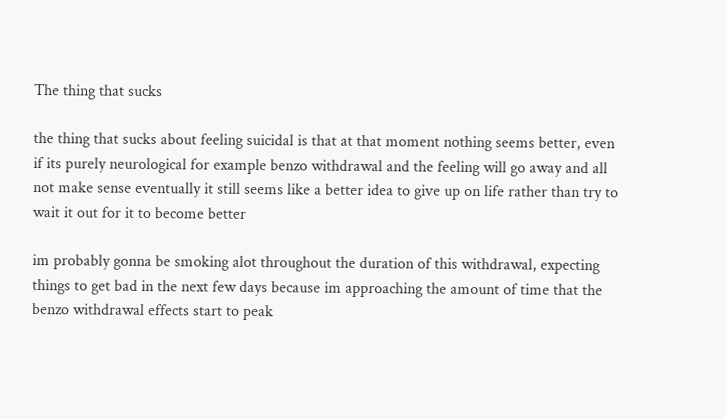The thing that sucks

the thing that sucks about feeling suicidal is that at that moment nothing seems better, even if its purely neurological for example benzo withdrawal and the feeling will go away and all not make sense eventually it still seems like a better idea to give up on life rather than try to wait it out for it to become better

im probably gonna be smoking alot throughout the duration of this withdrawal, expecting things to get bad in the next few days because im approaching the amount of time that the benzo withdrawal effects start to peak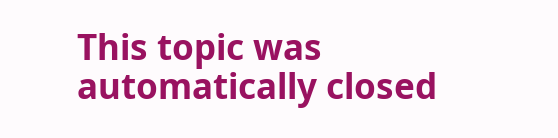This topic was automatically closed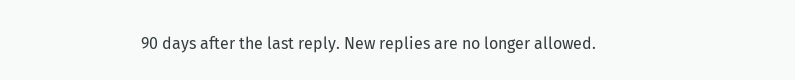90 days after the last reply. New replies are no longer allowed.